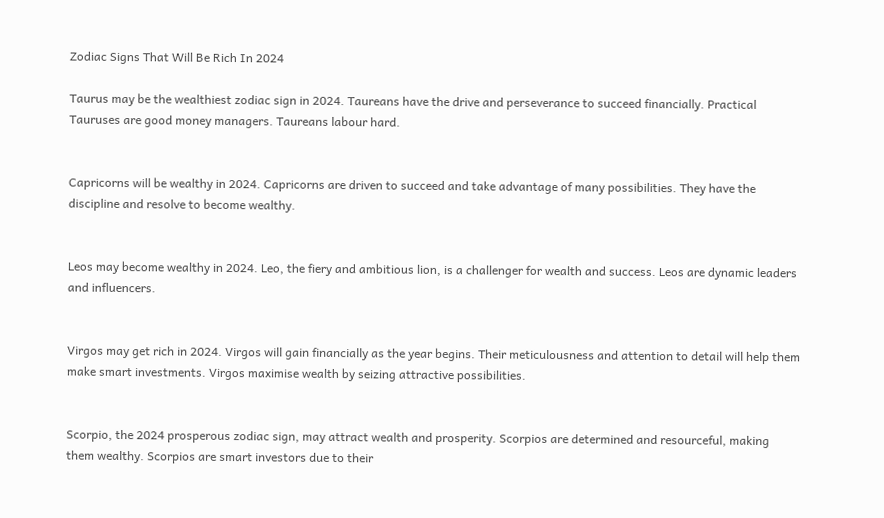Zodiac Signs That Will Be Rich In 2024

Taurus may be the wealthiest zodiac sign in 2024. Taureans have the drive and perseverance to succeed financially. Practical Tauruses are good money managers. Taureans labour hard.


Capricorns will be wealthy in 2024. Capricorns are driven to succeed and take advantage of many possibilities. They have the discipline and resolve to become wealthy.


Leos may become wealthy in 2024. Leo, the fiery and ambitious lion, is a challenger for wealth and success. Leos are dynamic leaders and influencers.


Virgos may get rich in 2024. Virgos will gain financially as the year begins. Their meticulousness and attention to detail will help them make smart investments. Virgos maximise wealth by seizing attractive possibilities.


Scorpio, the 2024 prosperous zodiac sign, may attract wealth and prosperity. Scorpios are determined and resourceful, making them wealthy. Scorpios are smart investors due to their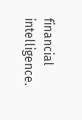financial intelligence.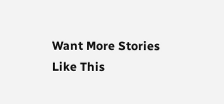Want More Stories Like This